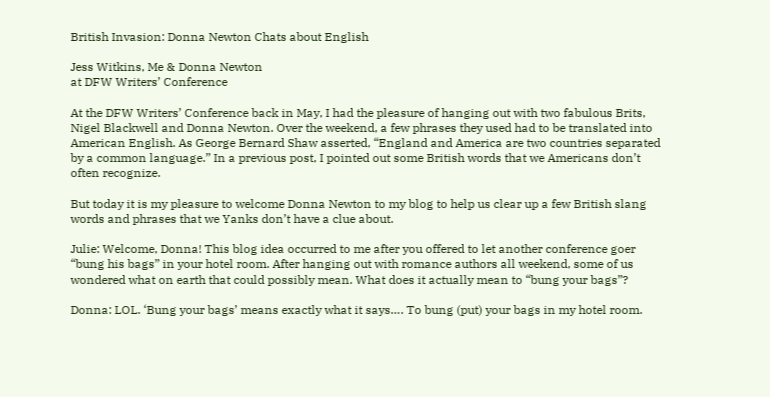British Invasion: Donna Newton Chats about English

Jess Witkins, Me & Donna Newton
at DFW Writers’ Conference

At the DFW Writers’ Conference back in May, I had the pleasure of hanging out with two fabulous Brits, Nigel Blackwell and Donna Newton. Over the weekend, a few phrases they used had to be translated into American English. As George Bernard Shaw asserted, “England and America are two countries separated by a common language.” In a previous post, I pointed out some British words that we Americans don’t often recognize.

But today it is my pleasure to welcome Donna Newton to my blog to help us clear up a few British slang words and phrases that we Yanks don’t have a clue about.

Julie: Welcome, Donna! This blog idea occurred to me after you offered to let another conference goer “bung his bags” in your hotel room. After hanging out with romance authors all weekend, some of us wondered what on earth that could possibly mean. What does it actually mean to “bung your bags”?

Donna: LOL. ‘Bung your bags’ means exactly what it says…. To bung (put) your bags in my hotel room.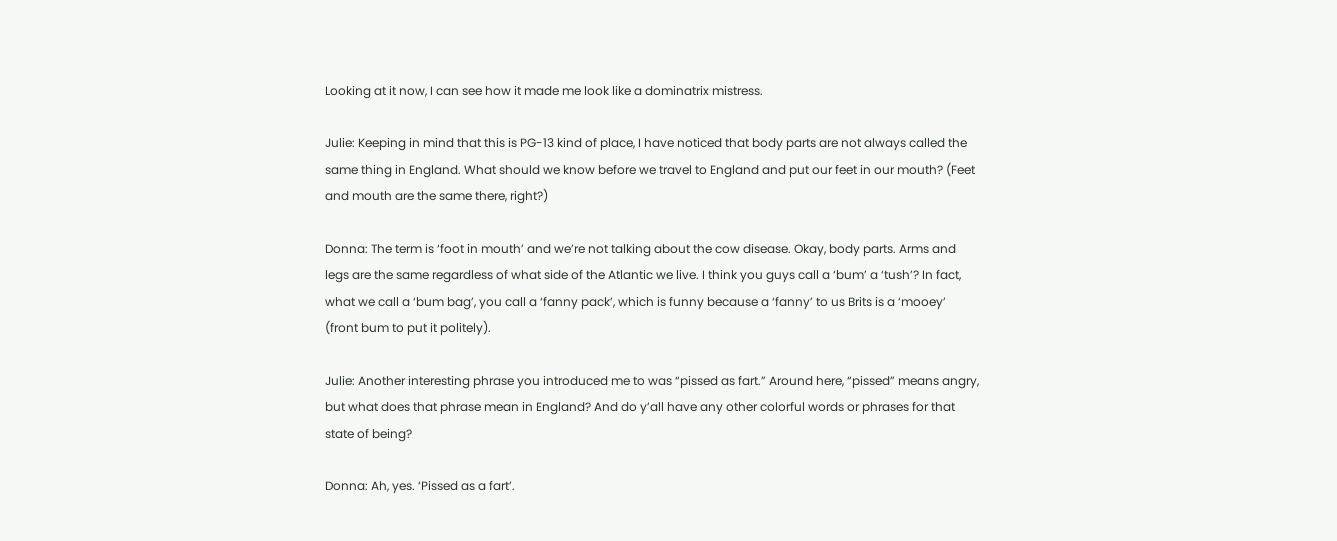Looking at it now, I can see how it made me look like a dominatrix mistress.

Julie: Keeping in mind that this is PG-13 kind of place, I have noticed that body parts are not always called the same thing in England. What should we know before we travel to England and put our feet in our mouth? (Feet and mouth are the same there, right?)

Donna: The term is ‘foot in mouth’ and we’re not talking about the cow disease. Okay, body parts. Arms and legs are the same regardless of what side of the Atlantic we live. I think you guys call a ‘bum’ a ‘tush’? In fact, what we call a ‘bum bag’, you call a ‘fanny pack’, which is funny because a ‘fanny’ to us Brits is a ‘mooey’ (front bum to put it politely).

Julie: Another interesting phrase you introduced me to was “pissed as fart.” Around here, “pissed” means angry, but what does that phrase mean in England? And do y’all have any other colorful words or phrases for that state of being?

Donna: Ah, yes. ‘Pissed as a fart’.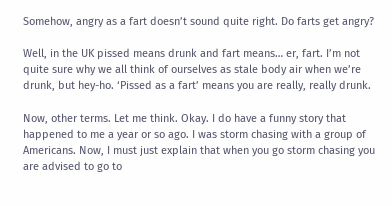Somehow, angry as a fart doesn’t sound quite right. Do farts get angry?

Well, in the UK pissed means drunk and fart means… er, fart. I’m not quite sure why we all think of ourselves as stale body air when we’re drunk, but hey-ho. ‘Pissed as a fart’ means you are really, really drunk.

Now, other terms. Let me think. Okay. I do have a funny story that happened to me a year or so ago. I was storm chasing with a group of Americans. Now, I must just explain that when you go storm chasing you are advised to go to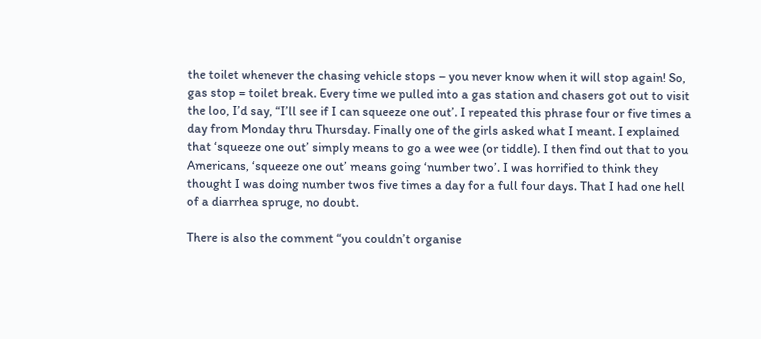the toilet whenever the chasing vehicle stops – you never know when it will stop again! So, gas stop = toilet break. Every time we pulled into a gas station and chasers got out to visit the loo, I’d say, “I’ll see if I can squeeze one out’. I repeated this phrase four or five times a day from Monday thru Thursday. Finally one of the girls asked what I meant. I explained that ‘squeeze one out’ simply means to go a wee wee (or tiddle). I then find out that to you Americans, ‘squeeze one out’ means going ‘number two’. I was horrified to think they thought I was doing number twos five times a day for a full four days. That I had one hell of a diarrhea spruge, no doubt.

There is also the comment “you couldn’t organise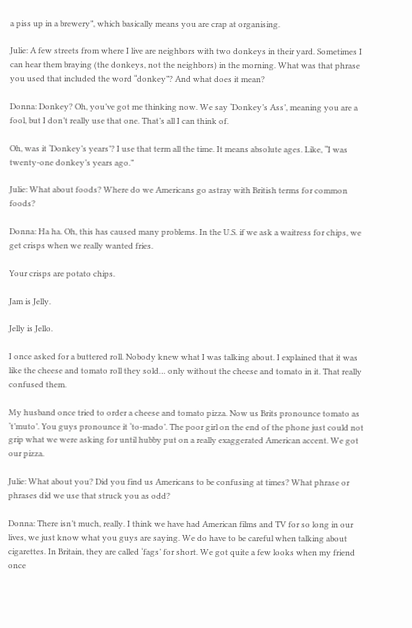a piss up in a brewery”, which basically means you are crap at organising.

Julie: A few streets from where I live are neighbors with two donkeys in their yard. Sometimes I can hear them braying (the donkeys, not the neighbors) in the morning. What was that phrase you used that included the word “donkey”? And what does it mean?

Donna: Donkey? Oh, you’ve got me thinking now. We say ‘Donkey’s Ass’, meaning you are a fool, but I don’t really use that one. That’s all I can think of.

Oh, was it ‘Donkey’s years’? I use that term all the time. It means absolute ages. Like, “I was twenty-one donkey’s years ago.”

Julie: What about foods? Where do we Americans go astray with British terms for common foods?

Donna: Ha ha. Oh, this has caused many problems. In the U.S. if we ask a waitress for chips, we get crisps when we really wanted fries.

Your crisps are potato chips.

Jam is Jelly.

Jelly is Jello.

I once asked for a buttered roll. Nobody knew what I was talking about. I explained that it was like the cheese and tomato roll they sold… only without the cheese and tomato in it. That really confused them.

My husband once tried to order a cheese and tomato pizza. Now us Brits pronounce tomato as ‘t’muto’. You guys pronounce it ‘to-mado’. The poor girl on the end of the phone just could not grip what we were asking for until hubby put on a really exaggerated American accent. We got our pizza.

Julie: What about you? Did you find us Americans to be confusing at times? What phrase or phrases did we use that struck you as odd?

Donna: There isn’t much, really. I think we have had American films and TV for so long in our lives, we just know what you guys are saying. We do have to be careful when talking about cigarettes. In Britain, they are called ‘fags’ for short. We got quite a few looks when my friend once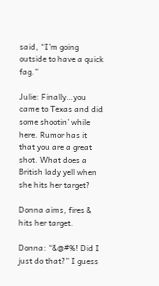said, “I’m going outside to have a quick fag.”

Julie: Finally…you came to Texas and did some shootin’ while here. Rumor has it that you are a great shot. What does a British lady yell when she hits her target?

Donna aims, fires & hits her target.

Donna: “&@#%! Did I just do that?” I guess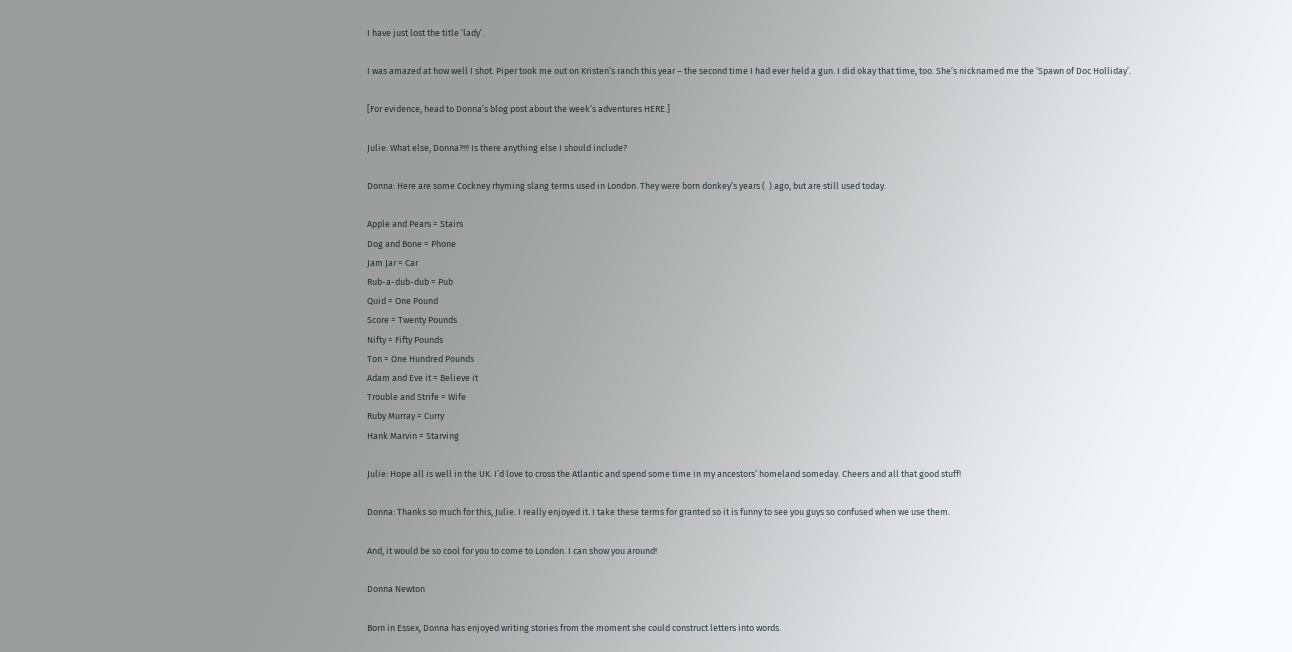I have just lost the title ‘lady’.

I was amazed at how well I shot. Piper took me out on Kristen’s ranch this year – the second time I had ever held a gun. I did okay that time, too. She’s nicknamed me the ‘Spawn of Doc Holliday’.

[For evidence, head to Donna’s blog post about the week’s adventures HERE.]

Julie: What else, Donna?!!! Is there anything else I should include?

Donna: Here are some Cockney rhyming slang terms used in London. They were born donkey’s years (  ) ago, but are still used today.

Apple and Pears = Stairs
Dog and Bone = Phone
Jam Jar = Car
Rub-a-dub-dub = Pub
Quid = One Pound
Score = Twenty Pounds
Nifty = Fifty Pounds
Ton = One Hundred Pounds
Adam and Eve it = Believe it
Trouble and Strife = Wife
Ruby Murray = Curry
Hank Marvin = Starving

Julie: Hope all is well in the UK. I’d love to cross the Atlantic and spend some time in my ancestors’ homeland someday. Cheers and all that good stuff!

Donna: Thanks so much for this, Julie. I really enjoyed it. I take these terms for granted so it is funny to see you guys so confused when we use them.

And, it would be so cool for you to come to London. I can show you around!

Donna Newton

Born in Essex, Donna has enjoyed writing stories from the moment she could construct letters into words.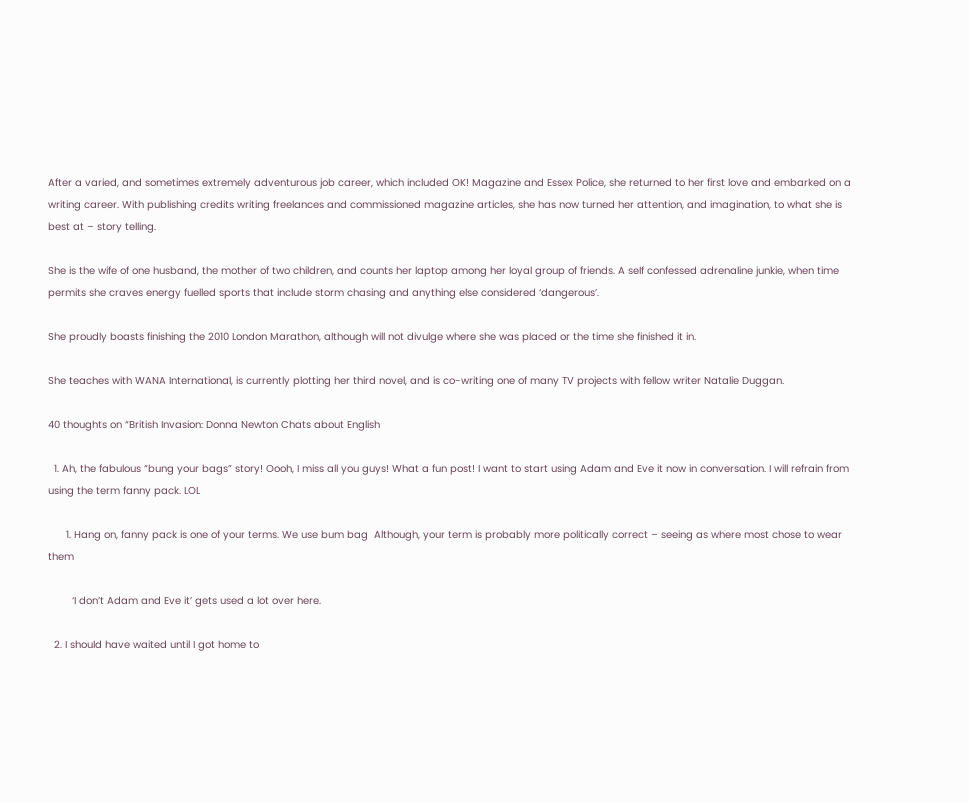After a varied, and sometimes extremely adventurous job career, which included OK! Magazine and Essex Police, she returned to her first love and embarked on a writing career. With publishing credits writing freelances and commissioned magazine articles, she has now turned her attention, and imagination, to what she is best at – story telling.

She is the wife of one husband, the mother of two children, and counts her laptop among her loyal group of friends. A self confessed adrenaline junkie, when time permits she craves energy fuelled sports that include storm chasing and anything else considered ‘dangerous’.

She proudly boasts finishing the 2010 London Marathon, although will not divulge where she was placed or the time she finished it in.

She teaches with WANA International, is currently plotting her third novel, and is co-writing one of many TV projects with fellow writer Natalie Duggan.

40 thoughts on “British Invasion: Donna Newton Chats about English

  1. Ah, the fabulous “bung your bags” story! Oooh, I miss all you guys! What a fun post! I want to start using Adam and Eve it now in conversation. I will refrain from using the term fanny pack. LOL

      1. Hang on, fanny pack is one of your terms. We use bum bag  Although, your term is probably more politically correct – seeing as where most chose to wear them

        ‘I don’t Adam and Eve it’ gets used a lot over here.

  2. I should have waited until I got home to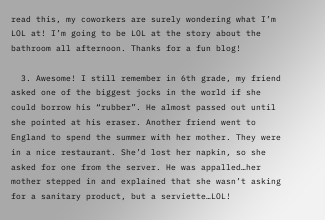read this, my coworkers are surely wondering what I’m LOL at! I’m going to be LOL at the story about the bathroom all afternoon. Thanks for a fun blog!

  3. Awesome! I still remember in 6th grade, my friend asked one of the biggest jocks in the world if she could borrow his “rubber”. He almost passed out until she pointed at his eraser. Another friend went to England to spend the summer with her mother. They were in a nice restaurant. She’d lost her napkin, so she asked for one from the server. He was appalled…her mother stepped in and explained that she wasn’t asking for a sanitary product, but a serviette…LOL!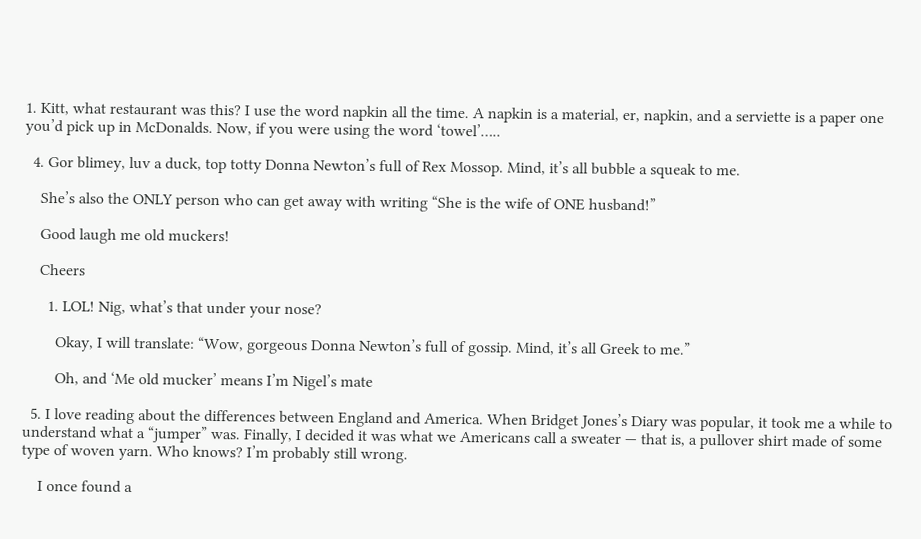1. Kitt, what restaurant was this? I use the word napkin all the time. A napkin is a material, er, napkin, and a serviette is a paper one you’d pick up in McDonalds. Now, if you were using the word ‘towel’…..

  4. Gor blimey, luv a duck, top totty Donna Newton’s full of Rex Mossop. Mind, it’s all bubble a squeak to me.

    She’s also the ONLY person who can get away with writing “She is the wife of ONE husband!”

    Good laugh me old muckers!

    Cheers

      1. LOL! Nig, what’s that under your nose?

        Okay, I will translate: “Wow, gorgeous Donna Newton’s full of gossip. Mind, it’s all Greek to me.”

        Oh, and ‘Me old mucker’ means I’m Nigel’s mate

  5. I love reading about the differences between England and America. When Bridget Jones’s Diary was popular, it took me a while to understand what a “jumper” was. Finally, I decided it was what we Americans call a sweater — that is, a pullover shirt made of some type of woven yarn. Who knows? I’m probably still wrong.

    I once found a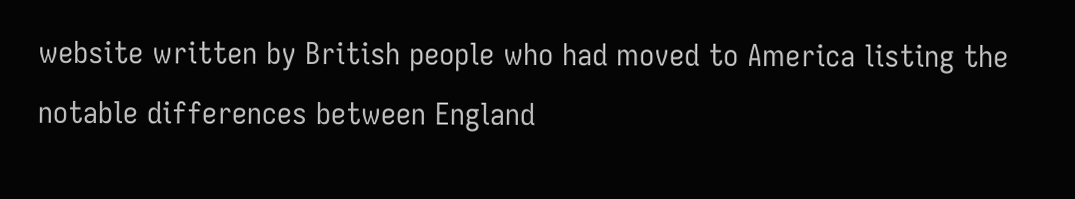website written by British people who had moved to America listing the notable differences between England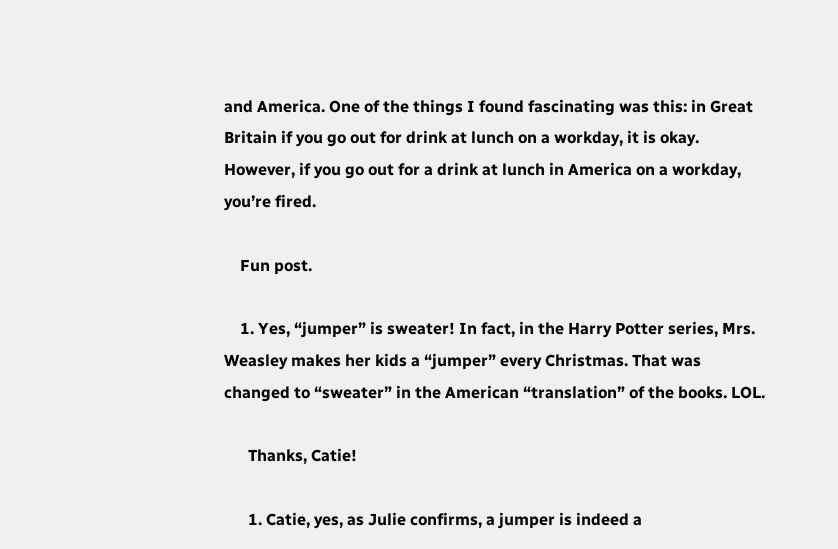and America. One of the things I found fascinating was this: in Great Britain if you go out for drink at lunch on a workday, it is okay. However, if you go out for a drink at lunch in America on a workday, you’re fired.

    Fun post.

    1. Yes, “jumper” is sweater! In fact, in the Harry Potter series, Mrs. Weasley makes her kids a “jumper” every Christmas. That was changed to “sweater” in the American “translation” of the books. LOL.

      Thanks, Catie!

      1. Catie, yes, as Julie confirms, a jumper is indeed a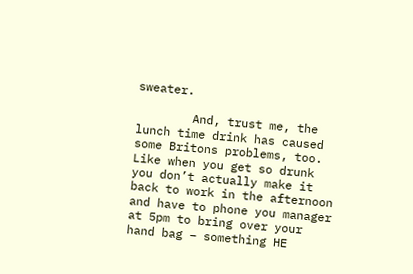sweater.

        And, trust me, the lunch time drink has caused some Britons problems, too. Like when you get so drunk you don’t actually make it back to work in the afternoon and have to phone you manager at 5pm to bring over your hand bag – something HE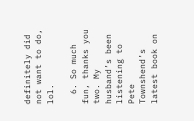definitely did not want to do, lol.

  6. So much fun, thanks you two. My husband’s been listening to Pete Townshend’s latest book on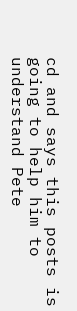cd and says this posts is going to help him to understand Pete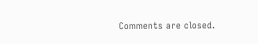Comments are closed.